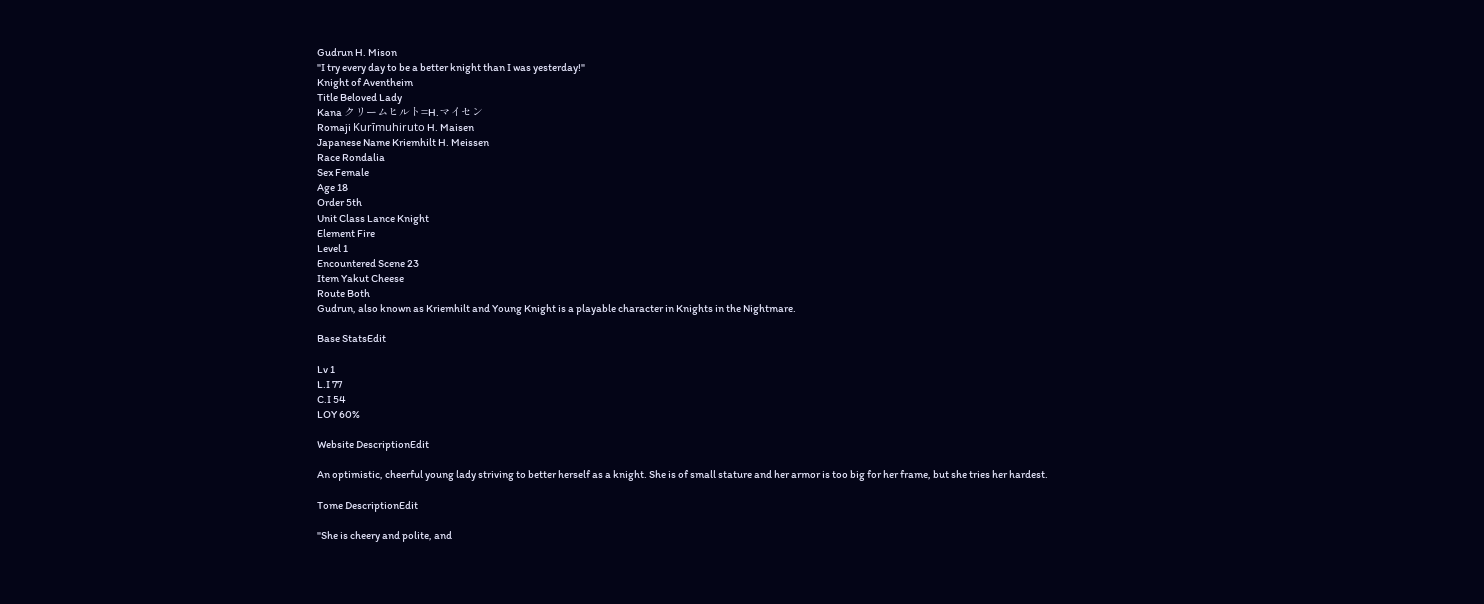Gudrun H. Mison
"I try every day to be a better knight than I was yesterday!"
Knight of Aventheim
Title Beloved Lady
Kana クリームヒルト=H.マイセン
Romaji Kurīmuhiruto H. Maisen
Japanese Name Kriemhilt H. Meissen
Race Rondalia
Sex Female
Age 18
Order 5th
Unit Class Lance Knight
Element Fire
Level 1
Encountered Scene 23
Item Yakut Cheese
Route Both
Gudrun, also known as Kriemhilt and Young Knight is a playable character in Knights in the Nightmare.

Base StatsEdit

Lv 1
L.I 77
C.I 54
LOY 60%

Website DescriptionEdit

An optimistic, cheerful young lady striving to better herself as a knight. She is of small stature and her armor is too big for her frame, but she tries her hardest.

Tome DescriptionEdit

"She is cheery and polite, and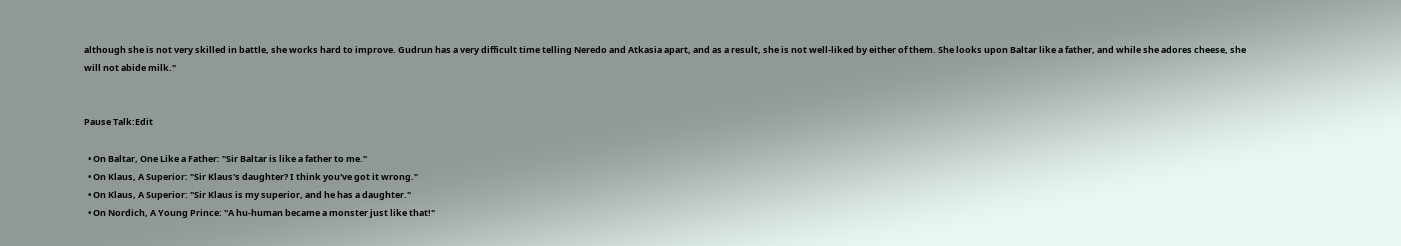although she is not very skilled in battle, she works hard to improve. Gudrun has a very difficult time telling Neredo and Atkasia apart, and as a result, she is not well-liked by either of them. She looks upon Baltar like a father, and while she adores cheese, she will not abide milk."


Pause Talk:Edit

  • On Baltar, One Like a Father: "Sir Baltar is like a father to me."
  • On Klaus, A Superior: "Sir Klaus's daughter? I think you've got it wrong."
  • On Klaus, A Superior: "Sir Klaus is my superior, and he has a daughter."
  • On Nordich, A Young Prince: "A hu-human became a monster just like that!"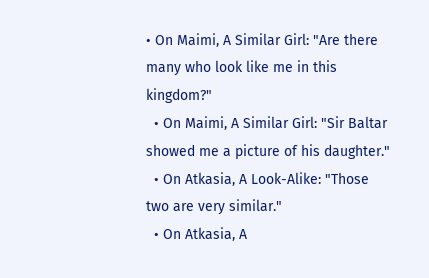• On Maimi, A Similar Girl: "Are there many who look like me in this kingdom?"
  • On Maimi, A Similar Girl: "Sir Baltar showed me a picture of his daughter."
  • On Atkasia, A Look-Alike: "Those two are very similar."
  • On Atkasia, A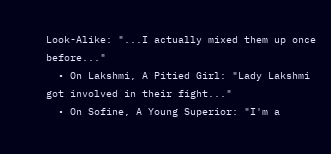Look-Alike: "...I actually mixed them up once before..."
  • On Lakshmi, A Pitied Girl: "Lady Lakshmi got involved in their fight..."
  • On Sofine, A Young Superior: "I'm a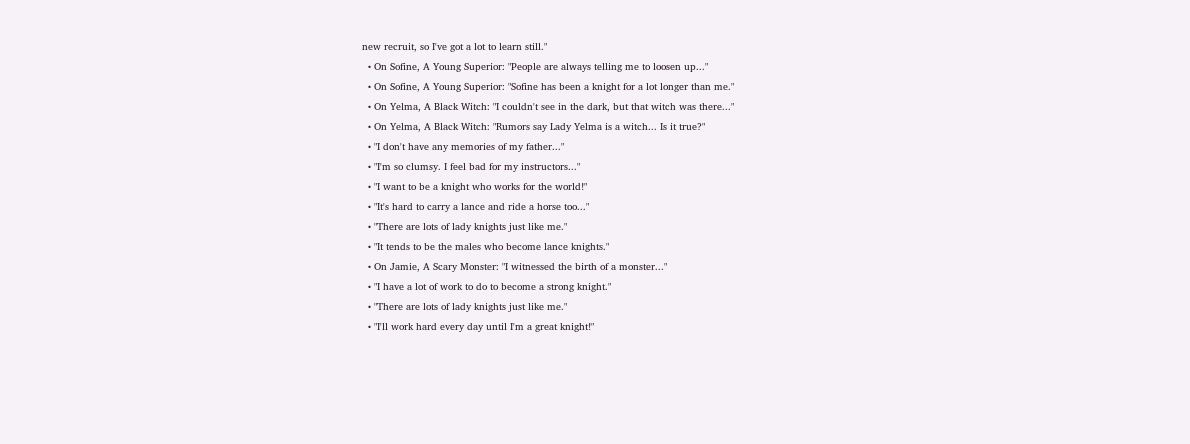new recruit, so I've got a lot to learn still."
  • On Sofine, A Young Superior: "People are always telling me to loosen up..."
  • On Sofine, A Young Superior: "Sofine has been a knight for a lot longer than me."
  • On Yelma, A Black Witch: "I couldn't see in the dark, but that witch was there..."
  • On Yelma, A Black Witch: "Rumors say Lady Yelma is a witch... Is it true?"
  • "I don't have any memories of my father..."
  • "I'm so clumsy. I feel bad for my instructors..."
  • "I want to be a knight who works for the world!"
  • "It's hard to carry a lance and ride a horse too..."
  • "There are lots of lady knights just like me."
  • "It tends to be the males who become lance knights."
  • On Jamie, A Scary Monster: "I witnessed the birth of a monster..."
  • "I have a lot of work to do to become a strong knight."
  • "There are lots of lady knights just like me."
  • "I'll work hard every day until I'm a great knight!"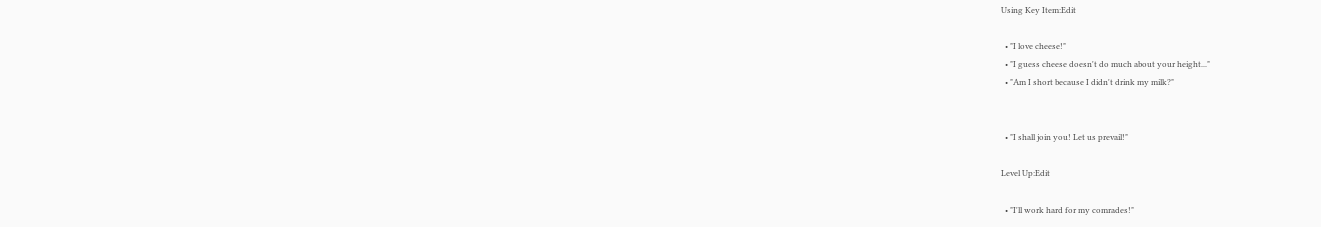Using Key Item:Edit

  • "I love cheese!"
  • "I guess cheese doesn't do much about your height..."
  • "Am I short because I didn't drink my milk?"


  • "I shall join you! Let us prevail!"

Level Up:Edit

  • "I'll work hard for my comrades!"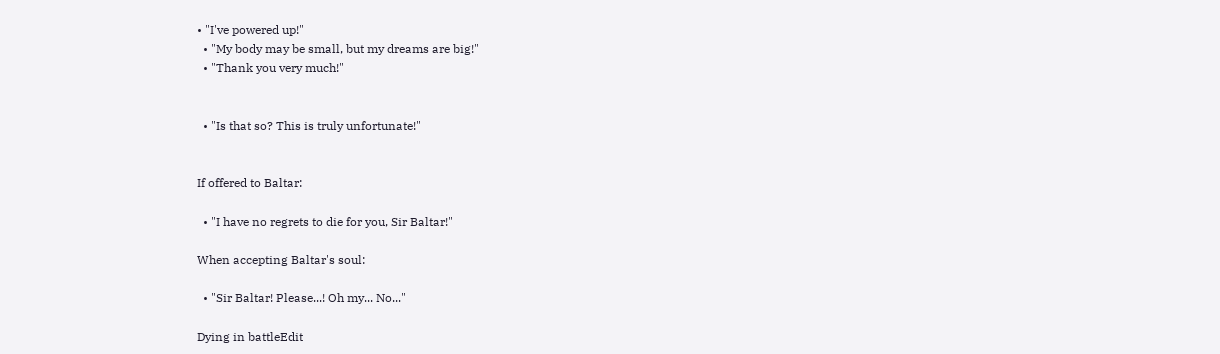• "I've powered up!"
  • "My body may be small, but my dreams are big!"
  • "Thank you very much!"


  • "Is that so? This is truly unfortunate!"


If offered to Baltar:

  • "I have no regrets to die for you, Sir Baltar!"

When accepting Baltar's soul:

  • "Sir Baltar! Please...! Oh my... No..."

Dying in battleEdit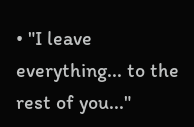• "I leave everything... to the rest of you..."